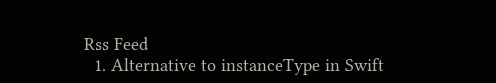Rss Feed
  1. Alternative to instanceType in Swift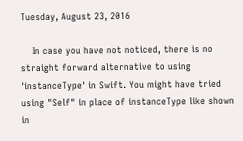Tuesday, August 23, 2016

    In case you have not noticed, there is no straight forward alternative to using 'instanceType' in Swift. You might have tried using "Self" in place of instanceType like shown in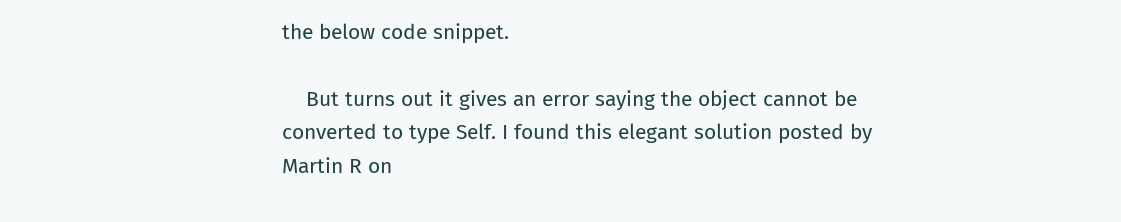the below code snippet.

    But turns out it gives an error saying the object cannot be converted to type Self. I found this elegant solution posted by Martin R on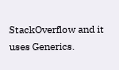StackOverflow and it uses Generics.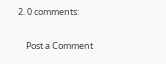2. 0 comments:

    Post a Comment